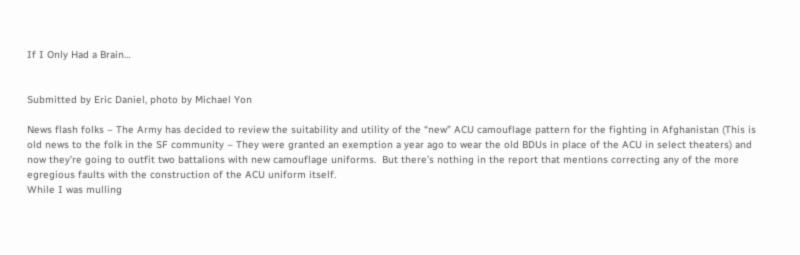If I Only Had a Brain…


Submitted by Eric Daniel, photo by Michael Yon

News flash folks – The Army has decided to review the suitability and utility of the “new” ACU camouflage pattern for the fighting in Afghanistan (This is old news to the folk in the SF community – They were granted an exemption a year ago to wear the old BDUs in place of the ACU in select theaters) and now they’re going to outfit two battalions with new camouflage uniforms.  But there’s nothing in the report that mentions correcting any of the more egregious faults with the construction of the ACU uniform itself.
While I was mulling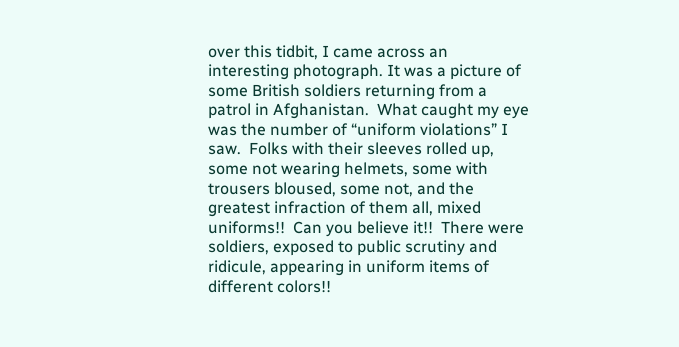over this tidbit, I came across an interesting photograph. It was a picture of some British soldiers returning from a patrol in Afghanistan.  What caught my eye was the number of “uniform violations” I saw.  Folks with their sleeves rolled up, some not wearing helmets, some with trousers bloused, some not, and the greatest infraction of them all, mixed uniforms!!  Can you believe it!!  There were soldiers, exposed to public scrutiny and ridicule, appearing in uniform items of different colors!!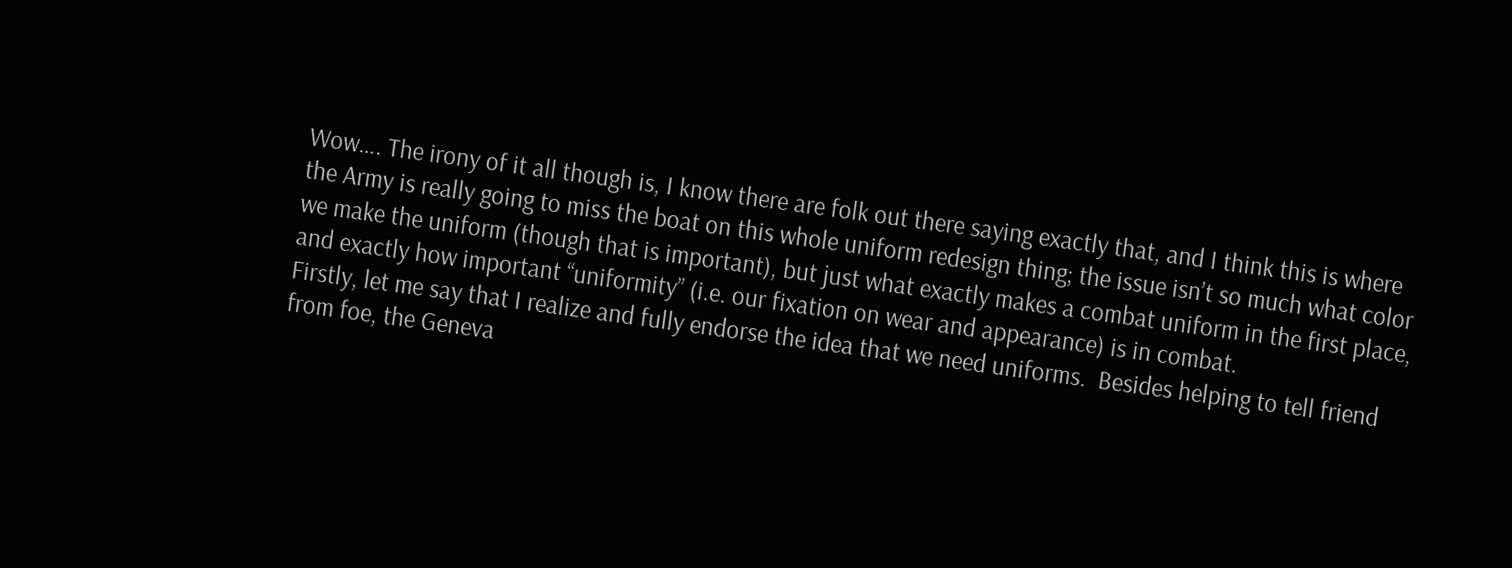Wow…. The irony of it all though is, I know there are folk out there saying exactly that, and I think this is where the Army is really going to miss the boat on this whole uniform redesign thing; the issue isn’t so much what color we make the uniform (though that is important), but just what exactly makes a combat uniform in the first place, and exactly how important “uniformity” (i.e. our fixation on wear and appearance) is in combat.
Firstly, let me say that I realize and fully endorse the idea that we need uniforms.  Besides helping to tell friend from foe, the Geneva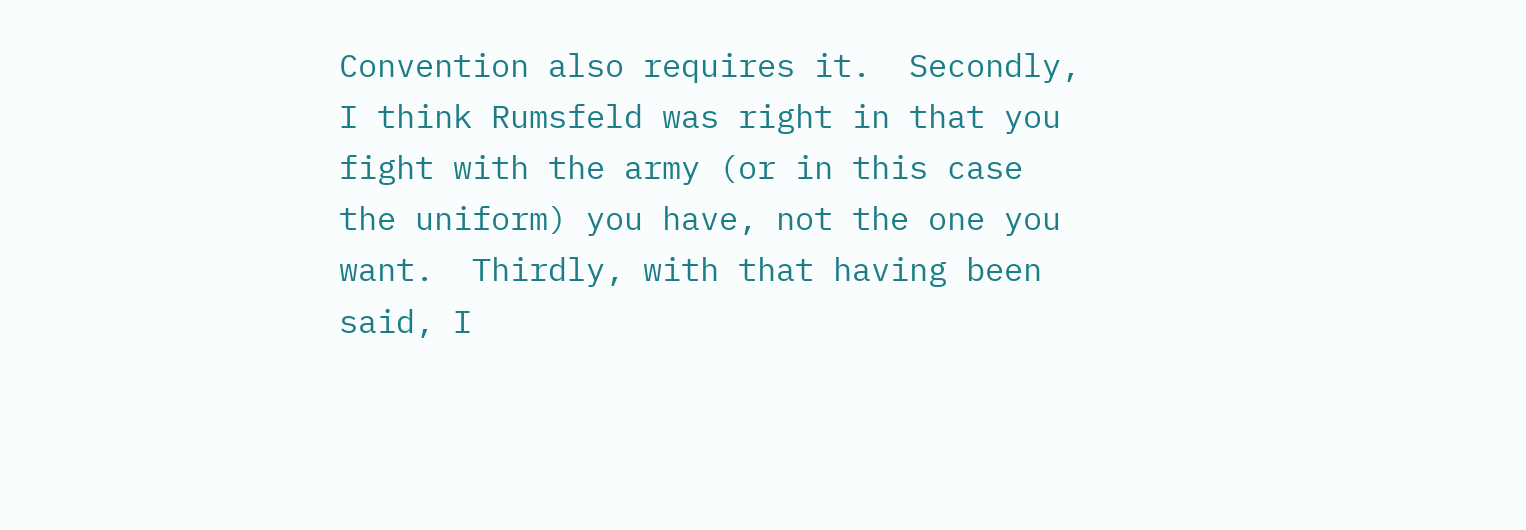Convention also requires it.  Secondly, I think Rumsfeld was right in that you fight with the army (or in this case the uniform) you have, not the one you want.  Thirdly, with that having been said, I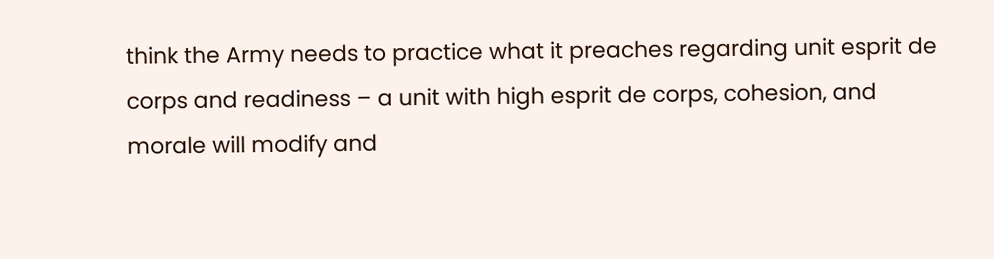think the Army needs to practice what it preaches regarding unit esprit de corps and readiness – a unit with high esprit de corps, cohesion, and morale will modify and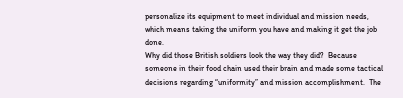personalize its equipment to meet individual and mission needs, which means taking the uniform you have and making it get the job done.
Why did those British soldiers look the way they did?  Because someone in their food chain used their brain and made some tactical decisions regarding “uniformity” and mission accomplishment.  The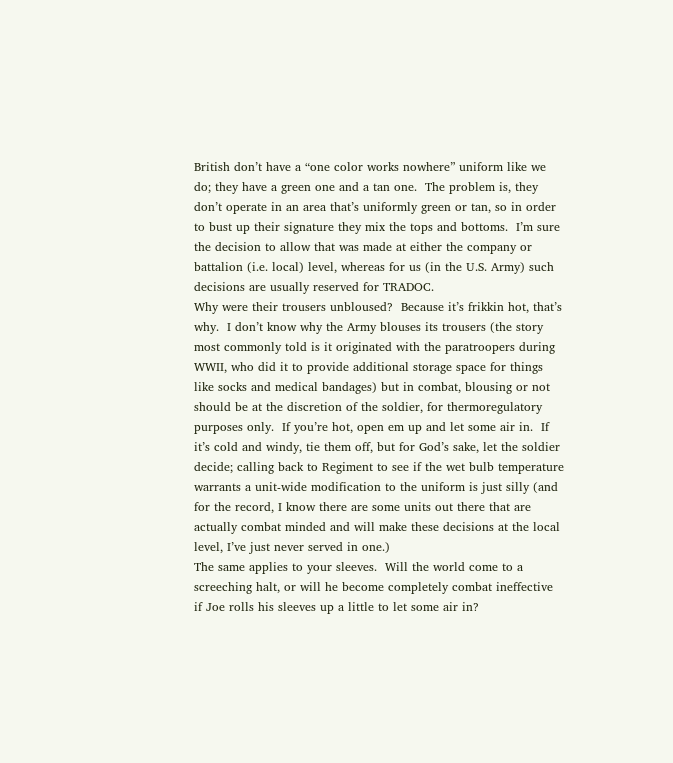British don’t have a “one color works nowhere” uniform like we do; they have a green one and a tan one.  The problem is, they don’t operate in an area that’s uniformly green or tan, so in order to bust up their signature they mix the tops and bottoms.  I’m sure the decision to allow that was made at either the company or battalion (i.e. local) level, whereas for us (in the U.S. Army) such decisions are usually reserved for TRADOC.
Why were their trousers unbloused?  Because it’s frikkin hot, that’s why.  I don’t know why the Army blouses its trousers (the story most commonly told is it originated with the paratroopers during WWII, who did it to provide additional storage space for things like socks and medical bandages) but in combat, blousing or not should be at the discretion of the soldier, for thermoregulatory purposes only.  If you’re hot, open em up and let some air in.  If it’s cold and windy, tie them off, but for God’s sake, let the soldier decide; calling back to Regiment to see if the wet bulb temperature warrants a unit-wide modification to the uniform is just silly (and for the record, I know there are some units out there that are actually combat minded and will make these decisions at the local level, I’ve just never served in one.)
The same applies to your sleeves.  Will the world come to a screeching halt, or will he become completely combat ineffective if Joe rolls his sleeves up a little to let some air in?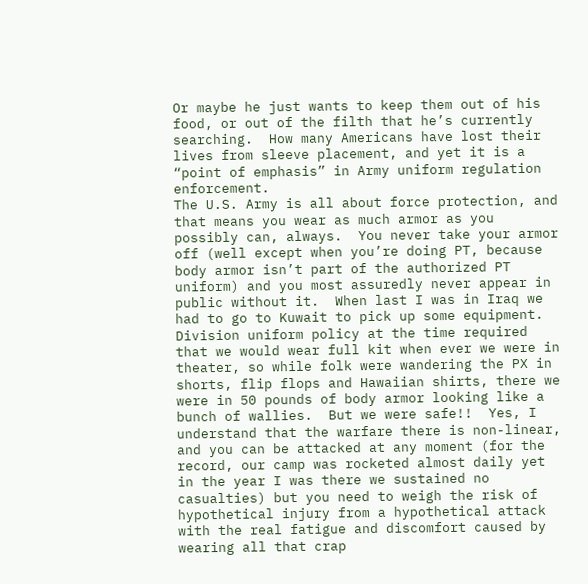Or maybe he just wants to keep them out of his food, or out of the filth that he’s currently searching.  How many Americans have lost their lives from sleeve placement, and yet it is a “point of emphasis” in Army uniform regulation enforcement.
The U.S. Army is all about force protection, and that means you wear as much armor as you possibly can, always.  You never take your armor off (well except when you’re doing PT, because body armor isn’t part of the authorized PT uniform) and you most assuredly never appear in public without it.  When last I was in Iraq we had to go to Kuwait to pick up some equipment.  Division uniform policy at the time required that we would wear full kit when ever we were in theater, so while folk were wandering the PX in shorts, flip flops and Hawaiian shirts, there we were in 50 pounds of body armor looking like a bunch of wallies.  But we were safe!!  Yes, I understand that the warfare there is non-linear, and you can be attacked at any moment (for the record, our camp was rocketed almost daily yet in the year I was there we sustained no casualties) but you need to weigh the risk of hypothetical injury from a hypothetical attack with the real fatigue and discomfort caused by wearing all that crap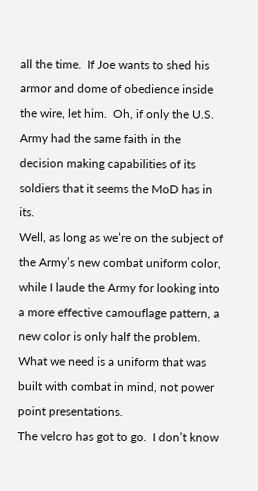all the time.  If Joe wants to shed his armor and dome of obedience inside the wire, let him.  Oh, if only the U.S. Army had the same faith in the decision making capabilities of its soldiers that it seems the MoD has in its.
Well, as long as we’re on the subject of the Army’s new combat uniform color, while I laude the Army for looking into a more effective camouflage pattern, a new color is only half the problem.  What we need is a uniform that was built with combat in mind, not power point presentations.
The velcro has got to go.  I don’t know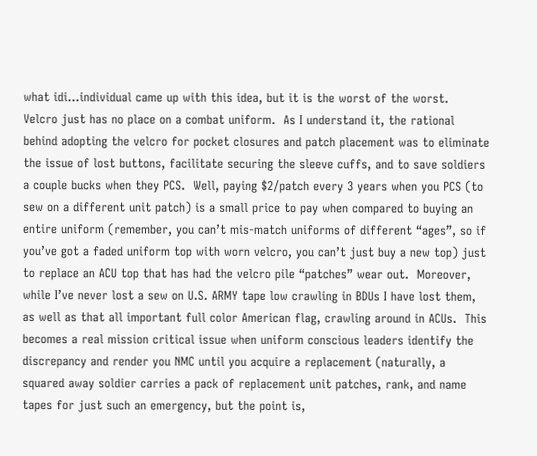what idi…individual came up with this idea, but it is the worst of the worst.  Velcro just has no place on a combat uniform.  As I understand it, the rational behind adopting the velcro for pocket closures and patch placement was to eliminate the issue of lost buttons, facilitate securing the sleeve cuffs, and to save soldiers a couple bucks when they PCS.  Well, paying $2/patch every 3 years when you PCS (to sew on a different unit patch) is a small price to pay when compared to buying an entire uniform (remember, you can’t mis-match uniforms of different “ages”, so if you’ve got a faded uniform top with worn velcro, you can’t just buy a new top) just to replace an ACU top that has had the velcro pile “patches” wear out.  Moreover, while I’ve never lost a sew on U.S. ARMY tape low crawling in BDUs I have lost them, as well as that all important full color American flag, crawling around in ACUs.  This becomes a real mission critical issue when uniform conscious leaders identify the discrepancy and render you NMC until you acquire a replacement (naturally, a squared away soldier carries a pack of replacement unit patches, rank, and name tapes for just such an emergency, but the point is,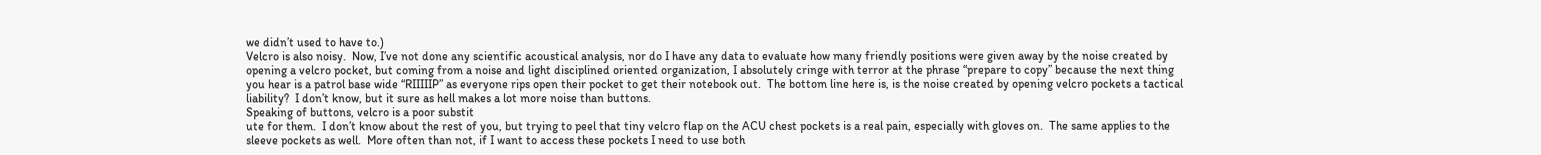we didn’t used to have to.)
Velcro is also noisy.  Now, I’ve not done any scientific acoustical analysis, nor do I have any data to evaluate how many friendly positions were given away by the noise created by opening a velcro pocket, but coming from a noise and light disciplined oriented organization, I absolutely cringe with terror at the phrase “prepare to copy” because the next thing you hear is a patrol base wide “RIIIIIP” as everyone rips open their pocket to get their notebook out.  The bottom line here is, is the noise created by opening velcro pockets a tactical liability?  I don’t know, but it sure as hell makes a lot more noise than buttons.
Speaking of buttons, velcro is a poor substit
ute for them.  I don’t know about the rest of you, but trying to peel that tiny velcro flap on the ACU chest pockets is a real pain, especially with gloves on.  The same applies to the sleeve pockets as well.  More often than not, if I want to access these pockets I need to use both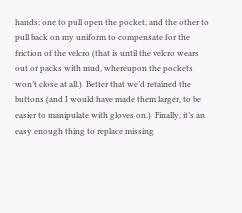hands; one to pull open the pocket, and the other to pull back on my uniform to compensate for the friction of the velcro (that is until the velcro wears out or packs with mud, whereupon the pockets won’t close at all.)  Better that we’d retained the buttons (and I would have made them larger, to be easier to manipulate with gloves on.)  Finally, it’s an easy enough thing to replace missing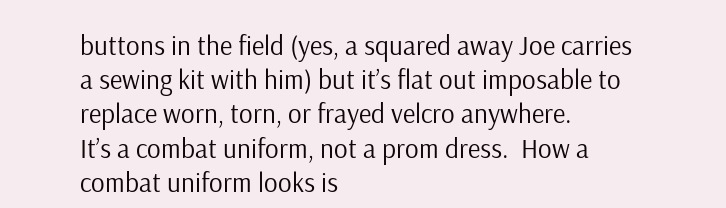buttons in the field (yes, a squared away Joe carries a sewing kit with him) but it’s flat out imposable to replace worn, torn, or frayed velcro anywhere.
It’s a combat uniform, not a prom dress.  How a combat uniform looks is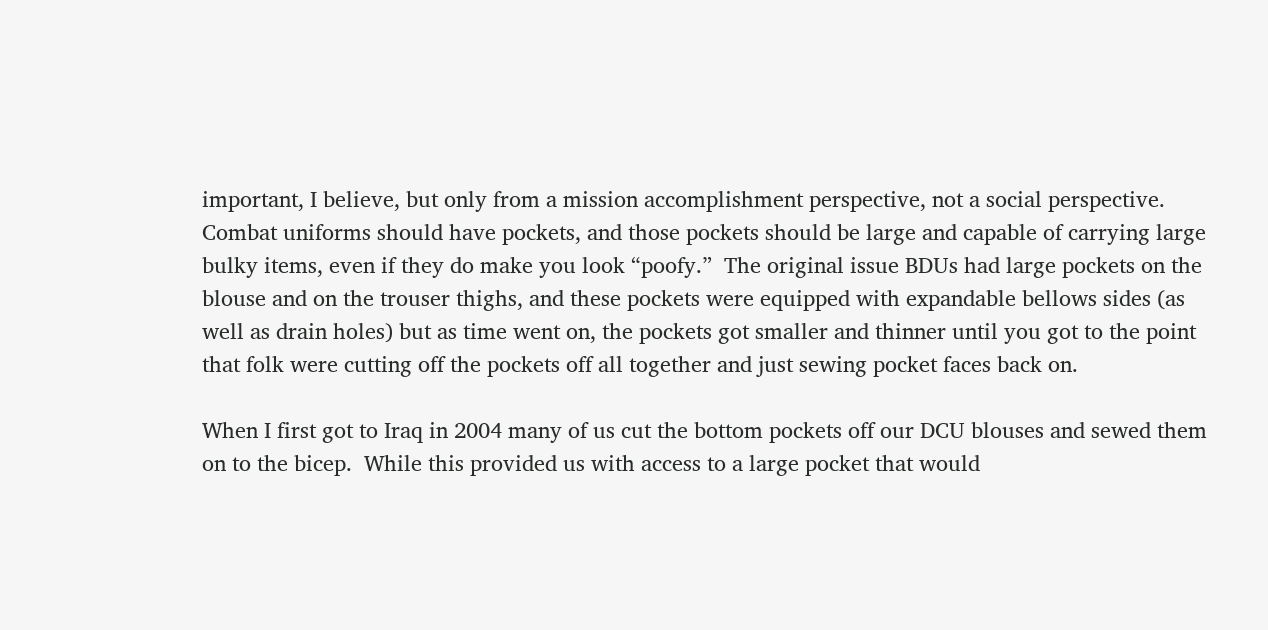important, I believe, but only from a mission accomplishment perspective, not a social perspective.  Combat uniforms should have pockets, and those pockets should be large and capable of carrying large bulky items, even if they do make you look “poofy.”  The original issue BDUs had large pockets on the blouse and on the trouser thighs, and these pockets were equipped with expandable bellows sides (as well as drain holes) but as time went on, the pockets got smaller and thinner until you got to the point that folk were cutting off the pockets off all together and just sewing pocket faces back on.

When I first got to Iraq in 2004 many of us cut the bottom pockets off our DCU blouses and sewed them on to the bicep.  While this provided us with access to a large pocket that would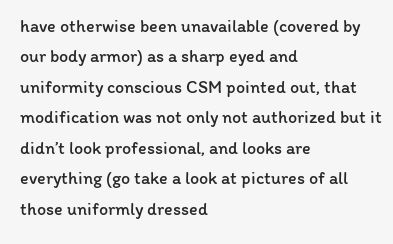have otherwise been unavailable (covered by our body armor) as a sharp eyed and uniformity conscious CSM pointed out, that modification was not only not authorized but it didn’t look professional, and looks are everything (go take a look at pictures of all those uniformly dressed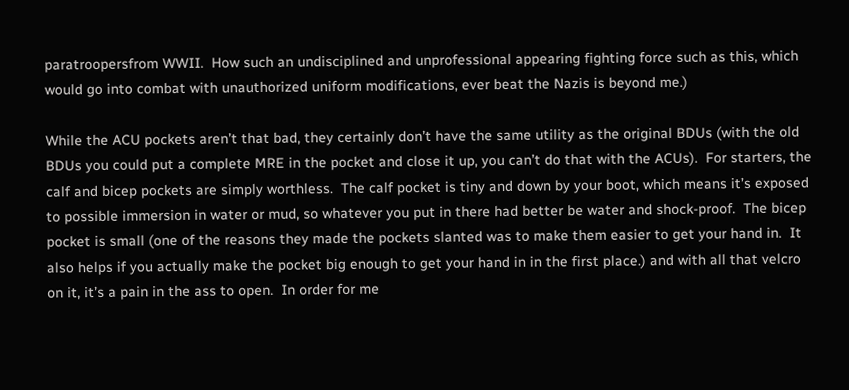paratroopersfrom WWII.  How such an undisciplined and unprofessional appearing fighting force such as this, which would go into combat with unauthorized uniform modifications, ever beat the Nazis is beyond me.)

While the ACU pockets aren’t that bad, they certainly don’t have the same utility as the original BDUs (with the old BDUs you could put a complete MRE in the pocket and close it up, you can’t do that with the ACUs).  For starters, the calf and bicep pockets are simply worthless.  The calf pocket is tiny and down by your boot, which means it’s exposed to possible immersion in water or mud, so whatever you put in there had better be water and shock-proof.  The bicep pocket is small (one of the reasons they made the pockets slanted was to make them easier to get your hand in.  It also helps if you actually make the pocket big enough to get your hand in in the first place.) and with all that velcro on it, it’s a pain in the ass to open.  In order for me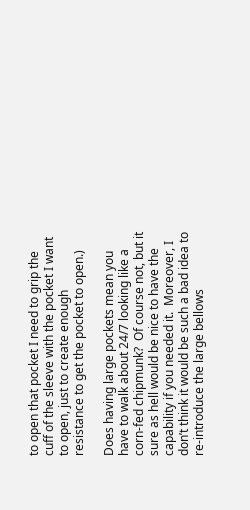to open that pocket I need to grip the cuff of the sleeve with the pocket I want to open, just to create enough resistance to get the pocket to open.)

Does having large pockets mean you have to walk about 24/7 looking like a corn-fed chipmunk?  Of course not, but it sure as hell would be nice to have the capability if you needed it.  Moreover, I don’t think it would be such a bad idea to re-introduce the large bellows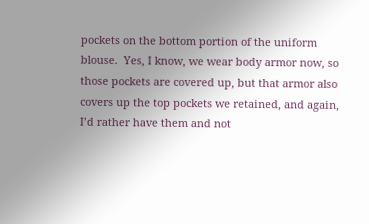pockets on the bottom portion of the uniform blouse.  Yes, I know, we wear body armor now, so those pockets are covered up, but that armor also covers up the top pockets we retained, and again, I’d rather have them and not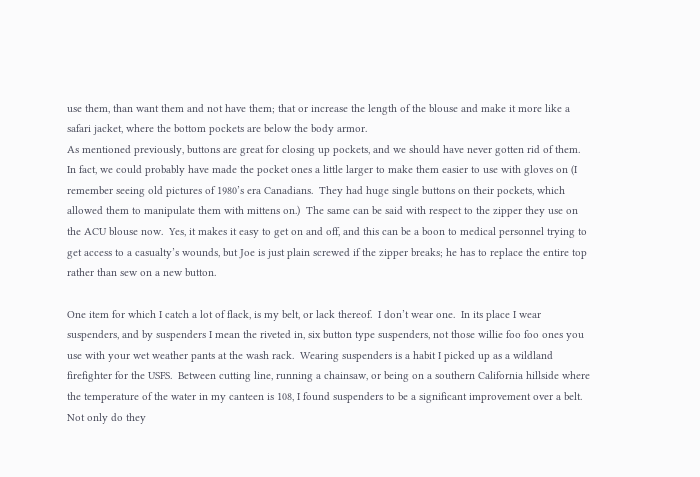use them, than want them and not have them; that or increase the length of the blouse and make it more like a safari jacket, where the bottom pockets are below the body armor.
As mentioned previously, buttons are great for closing up pockets, and we should have never gotten rid of them.  In fact, we could probably have made the pocket ones a little larger to make them easier to use with gloves on (I remember seeing old pictures of 1980’s era Canadians.  They had huge single buttons on their pockets, which allowed them to manipulate them with mittens on.)  The same can be said with respect to the zipper they use on the ACU blouse now.  Yes, it makes it easy to get on and off, and this can be a boon to medical personnel trying to get access to a casualty’s wounds, but Joe is just plain screwed if the zipper breaks; he has to replace the entire top rather than sew on a new button.

One item for which I catch a lot of flack, is my belt, or lack thereof.  I don’t wear one.  In its place I wear suspenders, and by suspenders I mean the riveted in, six button type suspenders, not those willie foo foo ones you use with your wet weather pants at the wash rack.  Wearing suspenders is a habit I picked up as a wildland firefighter for the USFS.  Between cutting line, running a chainsaw, or being on a southern California hillside where the temperature of the water in my canteen is 108, I found suspenders to be a significant improvement over a belt.  Not only do they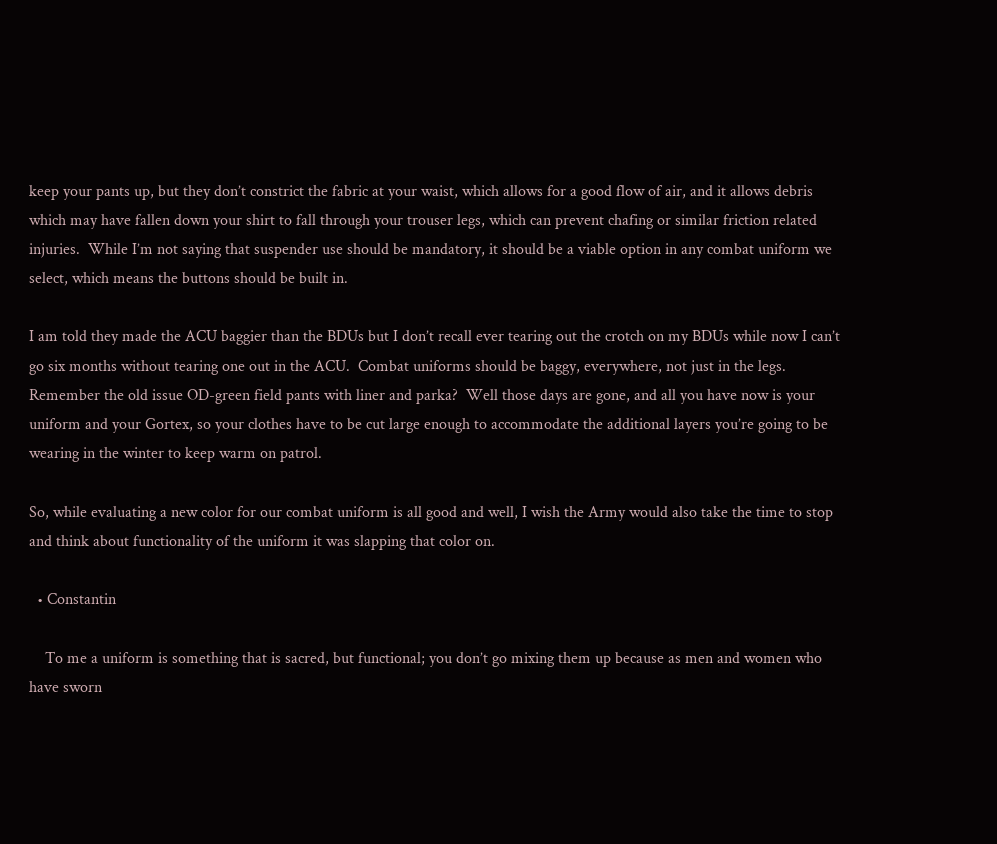keep your pants up, but they don’t constrict the fabric at your waist, which allows for a good flow of air, and it allows debris which may have fallen down your shirt to fall through your trouser legs, which can prevent chafing or similar friction related injuries.  While I’m not saying that suspender use should be mandatory, it should be a viable option in any combat uniform we select, which means the buttons should be built in.

I am told they made the ACU baggier than the BDUs but I don’t recall ever tearing out the crotch on my BDUs while now I can’t go six months without tearing one out in the ACU.  Combat uniforms should be baggy, everywhere, not just in the legs.  Remember the old issue OD-green field pants with liner and parka?  Well those days are gone, and all you have now is your uniform and your Gortex, so your clothes have to be cut large enough to accommodate the additional layers you’re going to be wearing in the winter to keep warm on patrol.

So, while evaluating a new color for our combat uniform is all good and well, I wish the Army would also take the time to stop and think about functionality of the uniform it was slapping that color on.

  • Constantin

    To me a uniform is something that is sacred, but functional; you don’t go mixing them up because as men and women who have sworn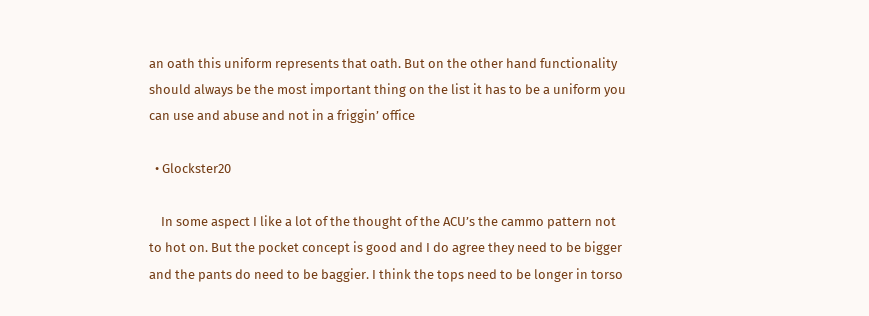an oath this uniform represents that oath. But on the other hand functionality should always be the most important thing on the list it has to be a uniform you can use and abuse and not in a friggin’ office

  • Glockster20

    In some aspect I like a lot of the thought of the ACU’s the cammo pattern not to hot on. But the pocket concept is good and I do agree they need to be bigger and the pants do need to be baggier. I think the tops need to be longer in torso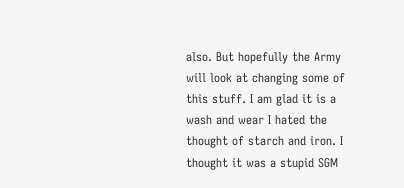also. But hopefully the Army will look at changing some of this stuff. I am glad it is a wash and wear I hated the thought of starch and iron. I thought it was a stupid SGM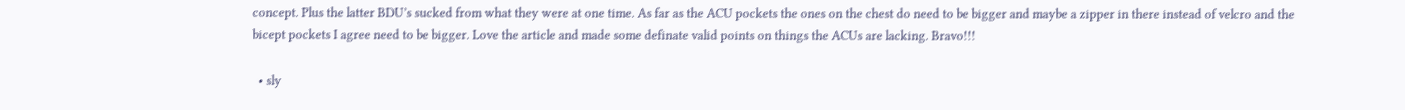concept. Plus the latter BDU’s sucked from what they were at one time. As far as the ACU pockets the ones on the chest do need to be bigger and maybe a zipper in there instead of velcro and the bicept pockets I agree need to be bigger. Love the article and made some definate valid points on things the ACUs are lacking. Bravo!!!

  • sly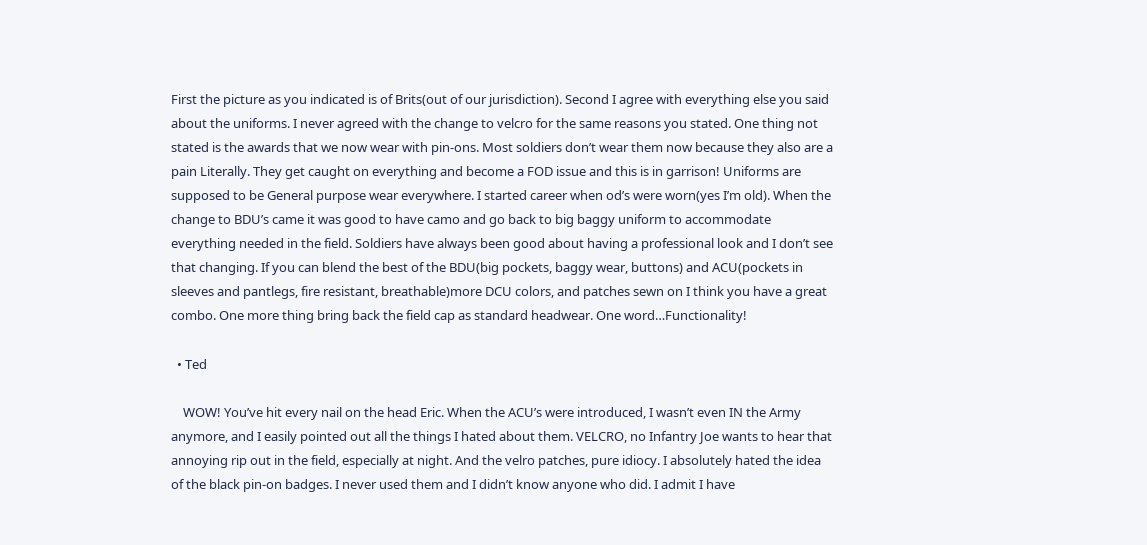First the picture as you indicated is of Brits(out of our jurisdiction). Second I agree with everything else you said about the uniforms. I never agreed with the change to velcro for the same reasons you stated. One thing not stated is the awards that we now wear with pin-ons. Most soldiers don’t wear them now because they also are a pain Literally. They get caught on everything and become a FOD issue and this is in garrison! Uniforms are supposed to be General purpose wear everywhere. I started career when od’s were worn(yes I’m old). When the change to BDU’s came it was good to have camo and go back to big baggy uniform to accommodate everything needed in the field. Soldiers have always been good about having a professional look and I don’t see that changing. If you can blend the best of the BDU(big pockets, baggy wear, buttons) and ACU(pockets in sleeves and pantlegs, fire resistant, breathable)more DCU colors, and patches sewn on I think you have a great combo. One more thing bring back the field cap as standard headwear. One word…Functionality!

  • Ted

    WOW! You’ve hit every nail on the head Eric. When the ACU’s were introduced, I wasn’t even IN the Army anymore, and I easily pointed out all the things I hated about them. VELCRO, no Infantry Joe wants to hear that annoying rip out in the field, especially at night. And the velro patches, pure idiocy. I absolutely hated the idea of the black pin-on badges. I never used them and I didn’t know anyone who did. I admit I have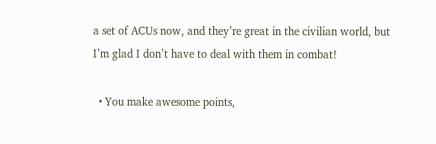a set of ACUs now, and they’re great in the civilian world, but I’m glad I don’t have to deal with them in combat!

  • You make awesome points,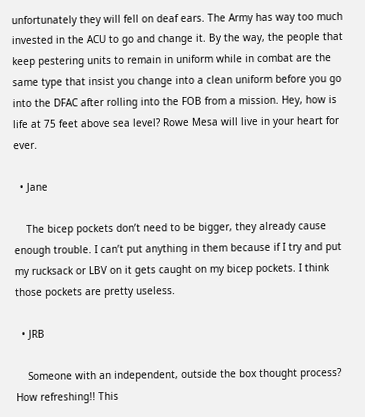unfortunately they will fell on deaf ears. The Army has way too much invested in the ACU to go and change it. By the way, the people that keep pestering units to remain in uniform while in combat are the same type that insist you change into a clean uniform before you go into the DFAC after rolling into the FOB from a mission. Hey, how is life at 75 feet above sea level? Rowe Mesa will live in your heart for ever.

  • Jane

    The bicep pockets don’t need to be bigger, they already cause enough trouble. I can’t put anything in them because if I try and put my rucksack or LBV on it gets caught on my bicep pockets. I think those pockets are pretty useless.

  • JRB

    Someone with an independent, outside the box thought process? How refreshing!! This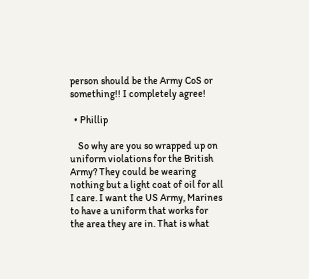person should be the Army CoS or something!! I completely agree!

  • Phillip

    So why are you so wrapped up on uniform violations for the British Army? They could be wearing nothing but a light coat of oil for all I care. I want the US Army, Marines to have a uniform that works for the area they are in. That is what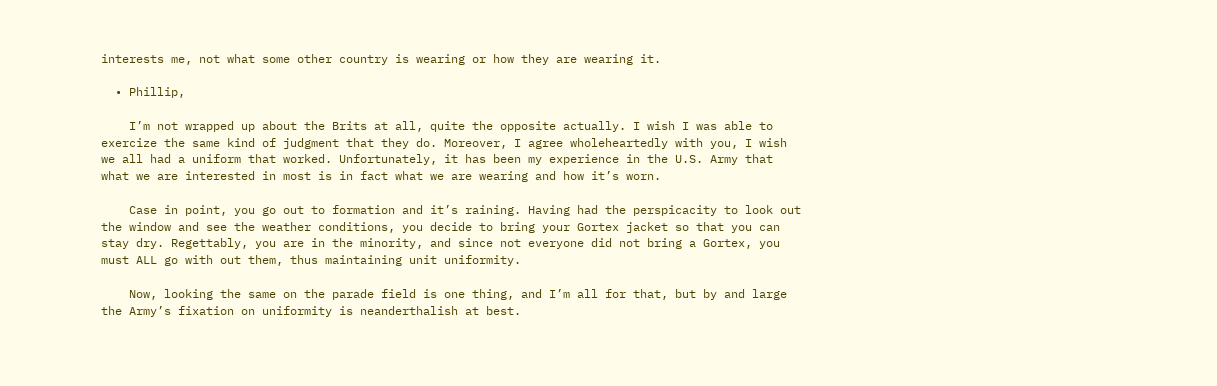interests me, not what some other country is wearing or how they are wearing it.

  • Phillip,

    I’m not wrapped up about the Brits at all, quite the opposite actually. I wish I was able to exercize the same kind of judgment that they do. Moreover, I agree wholeheartedly with you, I wish we all had a uniform that worked. Unfortunately, it has been my experience in the U.S. Army that what we are interested in most is in fact what we are wearing and how it’s worn.

    Case in point, you go out to formation and it’s raining. Having had the perspicacity to look out the window and see the weather conditions, you decide to bring your Gortex jacket so that you can stay dry. Regettably, you are in the minority, and since not everyone did not bring a Gortex, you must ALL go with out them, thus maintaining unit uniformity.

    Now, looking the same on the parade field is one thing, and I’m all for that, but by and large the Army’s fixation on uniformity is neanderthalish at best.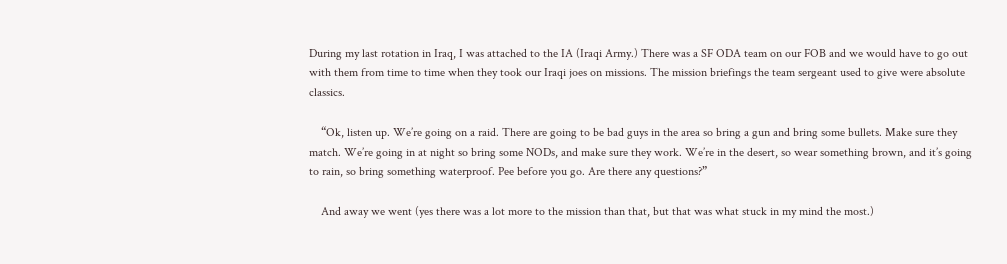During my last rotation in Iraq, I was attached to the IA (Iraqi Army.) There was a SF ODA team on our FOB and we would have to go out with them from time to time when they took our Iraqi joes on missions. The mission briefings the team sergeant used to give were absolute classics.

    “Ok, listen up. We’re going on a raid. There are going to be bad guys in the area so bring a gun and bring some bullets. Make sure they match. We’re going in at night so bring some NODs, and make sure they work. We’re in the desert, so wear something brown, and it’s going to rain, so bring something waterproof. Pee before you go. Are there any questions?”

    And away we went (yes there was a lot more to the mission than that, but that was what stuck in my mind the most.)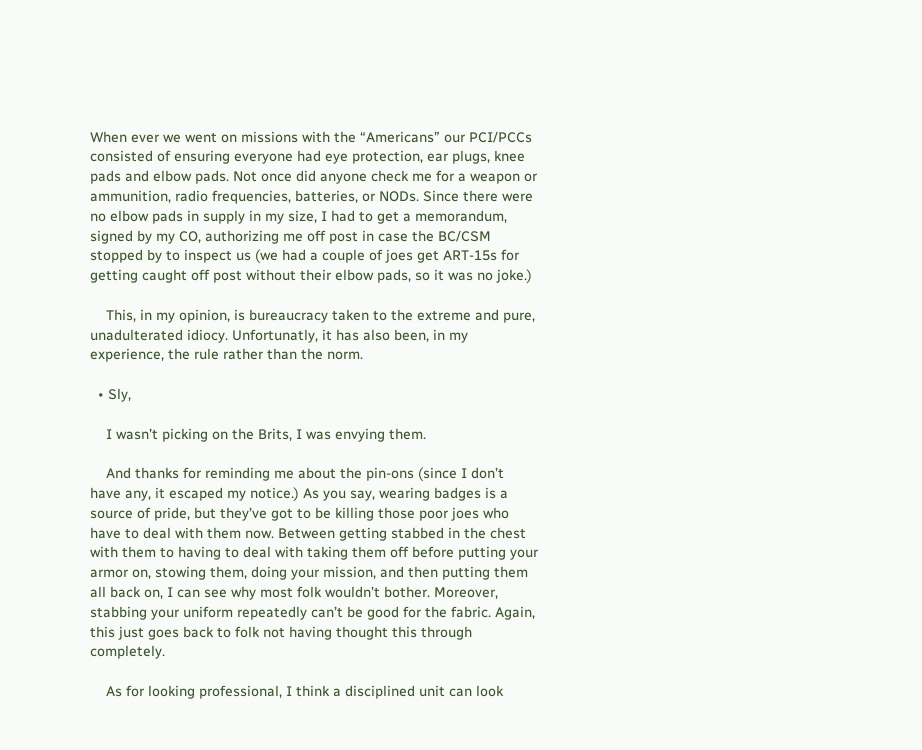When ever we went on missions with the “Americans” our PCI/PCCs consisted of ensuring everyone had eye protection, ear plugs, knee pads and elbow pads. Not once did anyone check me for a weapon or ammunition, radio frequencies, batteries, or NODs. Since there were no elbow pads in supply in my size, I had to get a memorandum, signed by my CO, authorizing me off post in case the BC/CSM stopped by to inspect us (we had a couple of joes get ART-15s for getting caught off post without their elbow pads, so it was no joke.)

    This, in my opinion, is bureaucracy taken to the extreme and pure, unadulterated idiocy. Unfortunatly, it has also been, in my experience, the rule rather than the norm.

  • Sly,

    I wasn’t picking on the Brits, I was envying them.

    And thanks for reminding me about the pin-ons (since I don’t have any, it escaped my notice.) As you say, wearing badges is a source of pride, but they’ve got to be killing those poor joes who have to deal with them now. Between getting stabbed in the chest with them to having to deal with taking them off before putting your armor on, stowing them, doing your mission, and then putting them all back on, I can see why most folk wouldn’t bother. Moreover, stabbing your uniform repeatedly can’t be good for the fabric. Again, this just goes back to folk not having thought this through completely.

    As for looking professional, I think a disciplined unit can look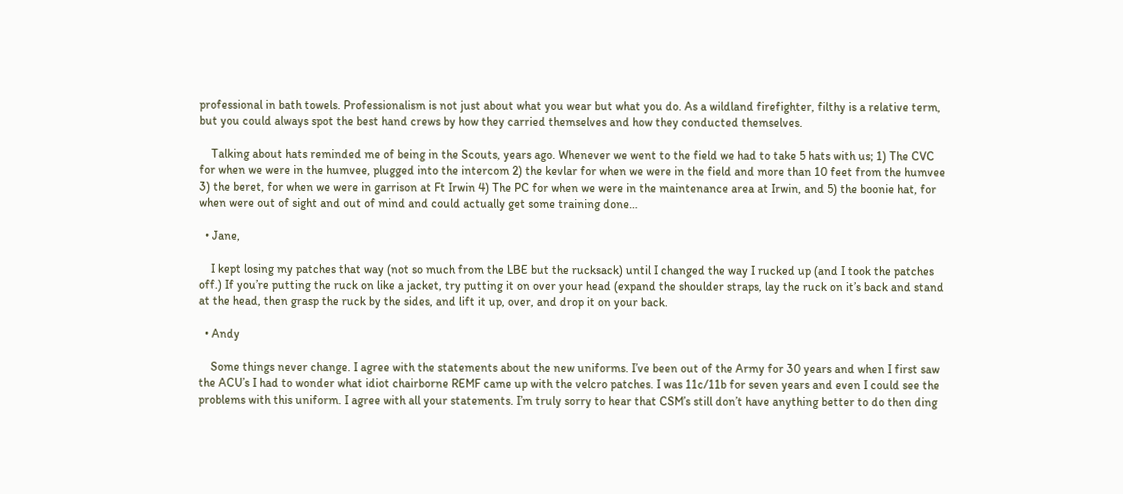professional in bath towels. Professionalism is not just about what you wear but what you do. As a wildland firefighter, filthy is a relative term, but you could always spot the best hand crews by how they carried themselves and how they conducted themselves.

    Talking about hats reminded me of being in the Scouts, years ago. Whenever we went to the field we had to take 5 hats with us; 1) The CVC for when we were in the humvee, plugged into the intercom 2) the kevlar for when we were in the field and more than 10 feet from the humvee 3) the beret, for when we were in garrison at Ft Irwin 4) The PC for when we were in the maintenance area at Irwin, and 5) the boonie hat, for when were out of sight and out of mind and could actually get some training done…

  • Jane,

    I kept losing my patches that way (not so much from the LBE but the rucksack) until I changed the way I rucked up (and I took the patches off.) If you’re putting the ruck on like a jacket, try putting it on over your head (expand the shoulder straps, lay the ruck on it’s back and stand at the head, then grasp the ruck by the sides, and lift it up, over, and drop it on your back.

  • Andy

    Some things never change. I agree with the statements about the new uniforms. I’ve been out of the Army for 30 years and when I first saw the ACU’s I had to wonder what idiot chairborne REMF came up with the velcro patches. I was 11c/11b for seven years and even I could see the problems with this uniform. I agree with all your statements. I’m truly sorry to hear that CSM’s still don’t have anything better to do then ding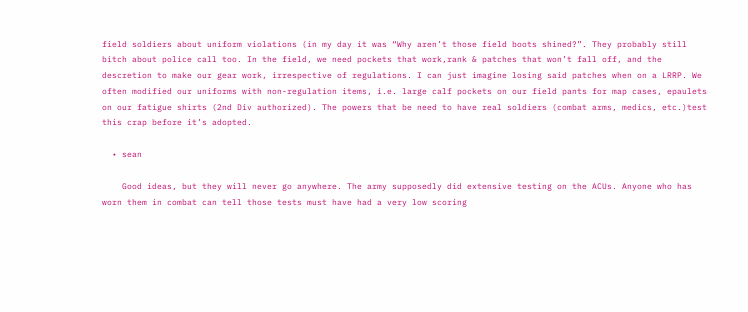field soldiers about uniform violations (in my day it was “Why aren’t those field boots shined?”. They probably still bitch about police call too. In the field, we need pockets that work,rank & patches that won’t fall off, and the descretion to make our gear work, irrespective of regulations. I can just imagine losing said patches when on a LRRP. We often modified our uniforms with non-regulation items, i.e. large calf pockets on our field pants for map cases, epaulets on our fatigue shirts (2nd Div authorized). The powers that be need to have real soldiers (combat arms, medics, etc.)test this crap before it’s adopted.

  • sean

    Good ideas, but they will never go anywhere. The army supposedly did extensive testing on the ACUs. Anyone who has worn them in combat can tell those tests must have had a very low scoring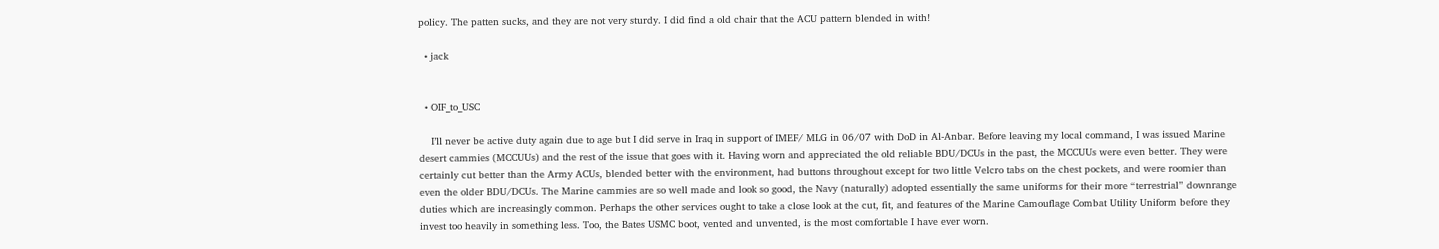policy. The patten sucks, and they are not very sturdy. I did find a old chair that the ACU pattern blended in with!

  • jack


  • OIF_to_USC

    I’ll never be active duty again due to age but I did serve in Iraq in support of IMEF/ MLG in 06/07 with DoD in Al-Anbar. Before leaving my local command, I was issued Marine desert cammies (MCCUUs) and the rest of the issue that goes with it. Having worn and appreciated the old reliable BDU/DCUs in the past, the MCCUUs were even better. They were certainly cut better than the Army ACUs, blended better with the environment, had buttons throughout except for two little Velcro tabs on the chest pockets, and were roomier than even the older BDU/DCUs. The Marine cammies are so well made and look so good, the Navy (naturally) adopted essentially the same uniforms for their more “terrestrial” downrange duties which are increasingly common. Perhaps the other services ought to take a close look at the cut, fit, and features of the Marine Camouflage Combat Utility Uniform before they invest too heavily in something less. Too, the Bates USMC boot, vented and unvented, is the most comfortable I have ever worn.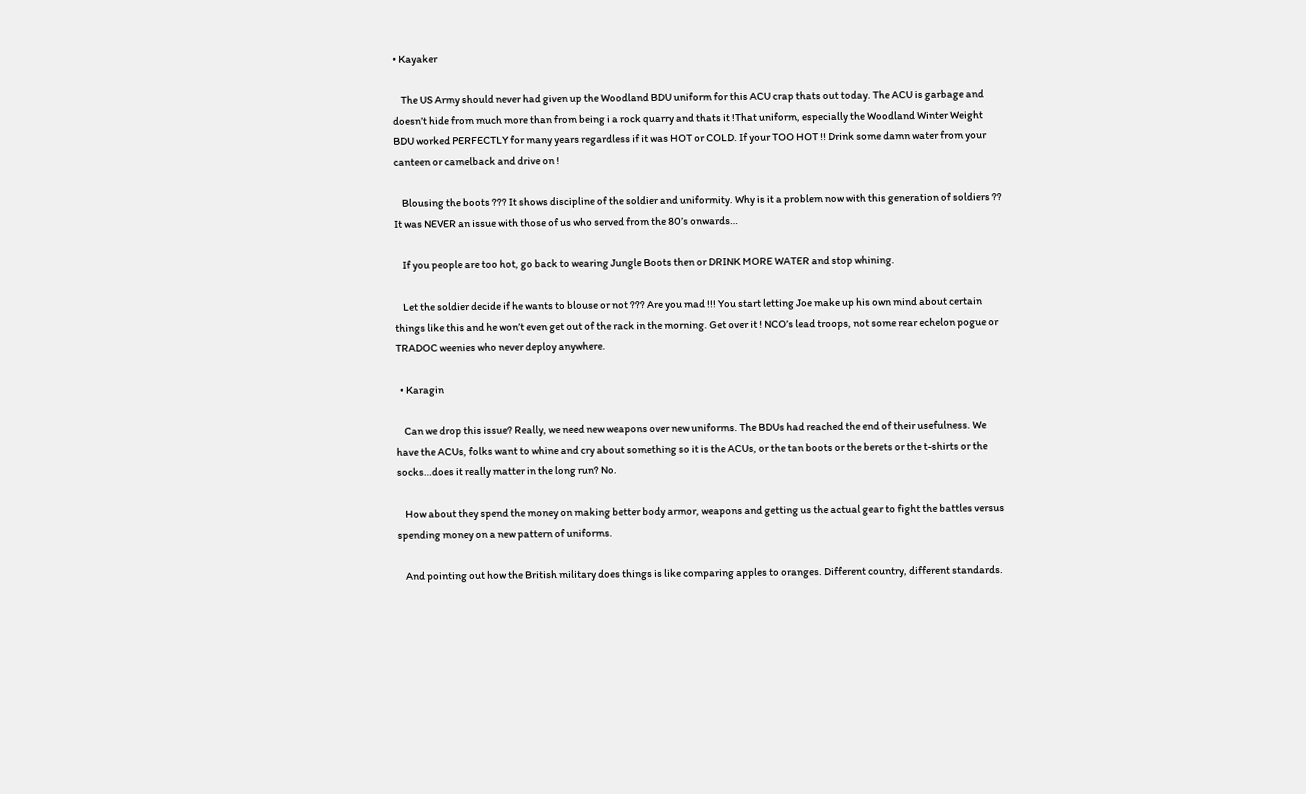• Kayaker

    The US Army should never had given up the Woodland BDU uniform for this ACU crap thats out today. The ACU is garbage and doesn’t hide from much more than from being i a rock quarry and thats it !That uniform, especially the Woodland Winter Weight BDU worked PERFECTLY for many years regardless if it was HOT or COLD. If your TOO HOT !! Drink some damn water from your canteen or camelback and drive on !

    Blousing the boots ??? It shows discipline of the soldier and uniformity. Why is it a problem now with this generation of soldiers ?? It was NEVER an issue with those of us who served from the 80’s onwards…

    If you people are too hot, go back to wearing Jungle Boots then or DRINK MORE WATER and stop whining.

    Let the soldier decide if he wants to blouse or not ??? Are you mad !!! You start letting Joe make up his own mind about certain things like this and he won’t even get out of the rack in the morning. Get over it ! NCO’s lead troops, not some rear echelon pogue or TRADOC weenies who never deploy anywhere.

  • Karagin

    Can we drop this issue? Really, we need new weapons over new uniforms. The BDUs had reached the end of their usefulness. We have the ACUs, folks want to whine and cry about something so it is the ACUs, or the tan boots or the berets or the t-shirts or the socks…does it really matter in the long run? No.

    How about they spend the money on making better body armor, weapons and getting us the actual gear to fight the battles versus spending money on a new pattern of uniforms.

    And pointing out how the British military does things is like comparing apples to oranges. Different country, different standards.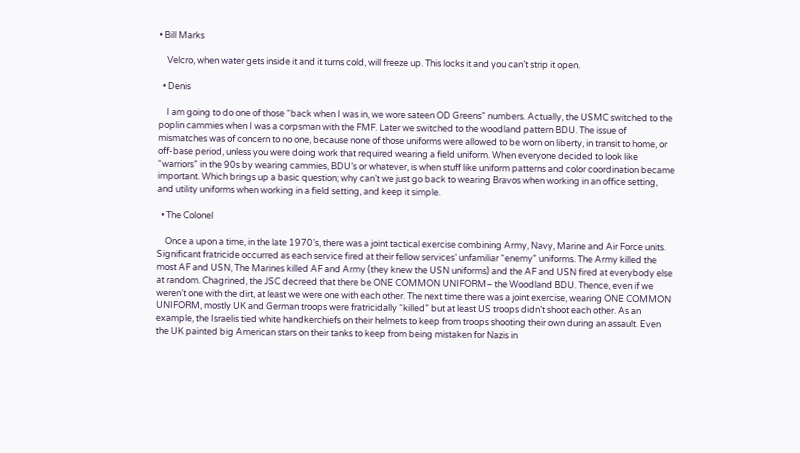• Bill Marks

    Velcro, when water gets inside it and it turns cold, will freeze up. This locks it and you can’t strip it open.

  • Denis

    I am going to do one of those “back when I was in, we wore sateen OD Greens” numbers. Actually, the USMC switched to the poplin cammies when I was a corpsman with the FMF. Later we switched to the woodland pattern BDU. The issue of mismatches was of concern to no one, because none of those uniforms were allowed to be worn on liberty, in transit to home, or off-base period, unless you were doing work that required wearing a field uniform. When everyone decided to look like “warriors” in the 90s by wearing cammies, BDU’s or whatever, is when stuff like uniform patterns and color coordination became important. Which brings up a basic question; why can’t we just go back to wearing Bravos when working in an office setting, and utility uniforms when working in a field setting, and keep it simple.

  • The Colonel

    Once a upon a time, in the late 1970’s, there was a joint tactical exercise combining Army, Navy, Marine and Air Force units. Significant fratricide occurred as each service fired at their fellow services’ unfamiliar “enemy” uniforms. The Army killed the most AF and USN, The Marines killed AF and Army (they knew the USN uniforms) and the AF and USN fired at everybody else at random. Chagrined, the JSC decreed that there be ONE COMMON UNIFORM– the Woodland BDU. Thence, even if we weren’t one with the dirt, at least we were one with each other. The next time there was a joint exercise, wearing ONE COMMON UNIFORM, mostly UK and German troops were fratricidally “killed” but at least US troops didn’t shoot each other. As an example, the Israelis tied white handkerchiefs on their helmets to keep from troops shooting their own during an assault. Even the UK painted big American stars on their tanks to keep from being mistaken for Nazis in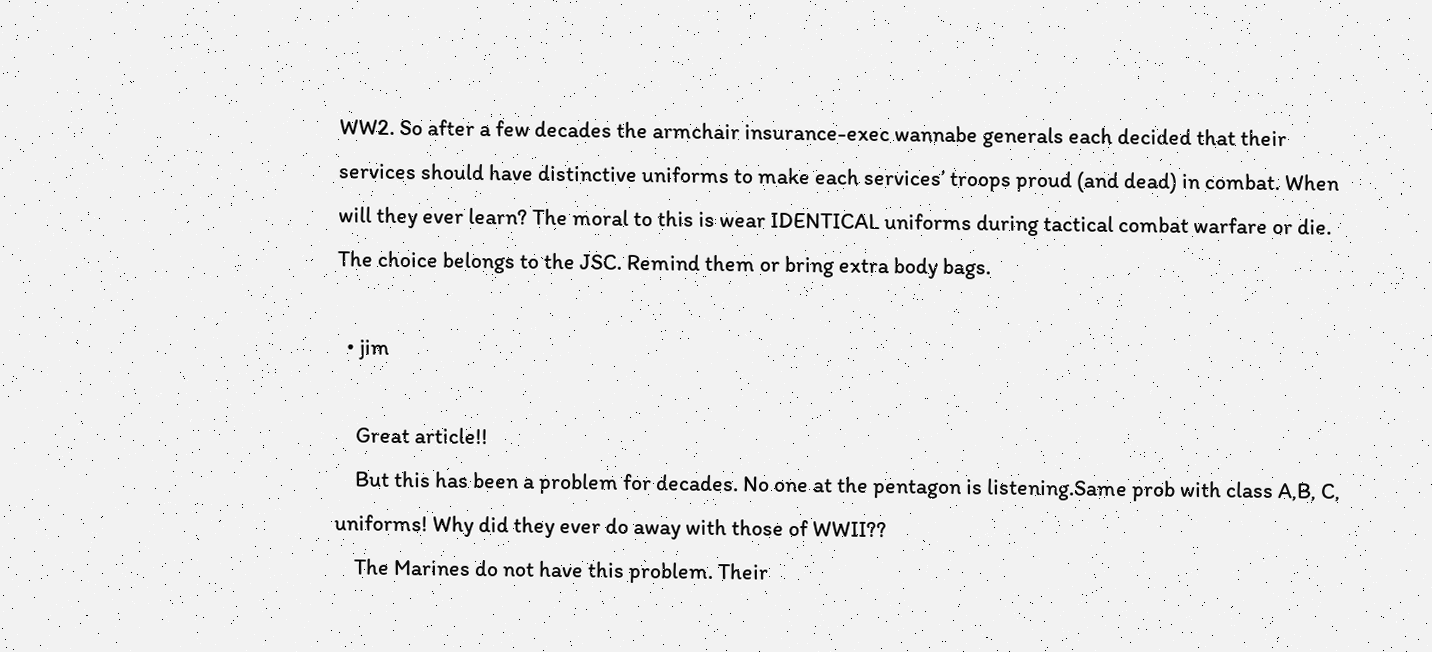WW2. So after a few decades the armchair insurance-exec wannabe generals each decided that their services should have distinctive uniforms to make each services’ troops proud (and dead) in combat. When will they ever learn? The moral to this is wear IDENTICAL uniforms during tactical combat warfare or die. The choice belongs to the JSC. Remind them or bring extra body bags.

  • jim

    Great article!!
    But this has been a problem for decades. No one at the pentagon is listening.Same prob with class A,B, C, uniforms! Why did they ever do away with those of WWII??
    The Marines do not have this problem. Their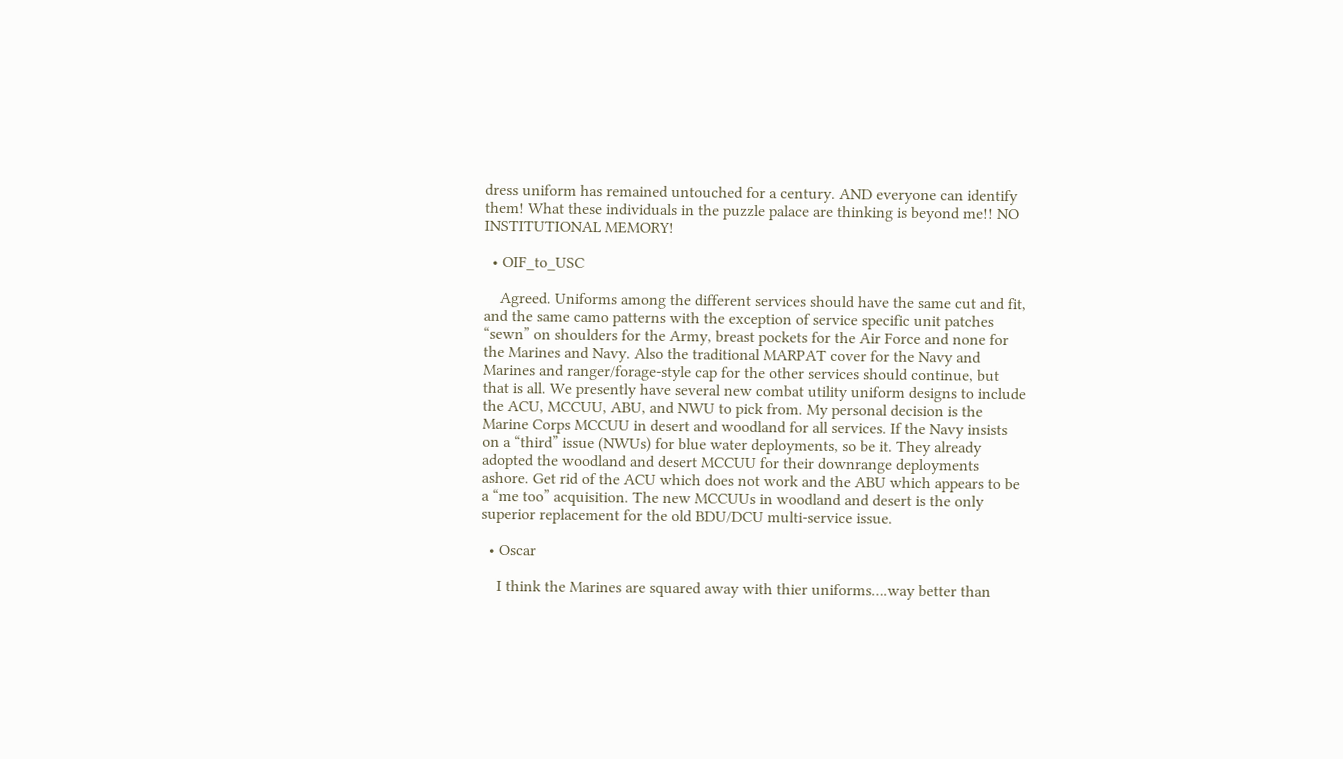dress uniform has remained untouched for a century. AND everyone can identify them! What these individuals in the puzzle palace are thinking is beyond me!! NO INSTITUTIONAL MEMORY!

  • OIF_to_USC

    Agreed. Uniforms among the different services should have the same cut and fit, and the same camo patterns with the exception of service specific unit patches “sewn” on shoulders for the Army, breast pockets for the Air Force and none for the Marines and Navy. Also the traditional MARPAT cover for the Navy and Marines and ranger/forage-style cap for the other services should continue, but that is all. We presently have several new combat utility uniform designs to include the ACU, MCCUU, ABU, and NWU to pick from. My personal decision is the Marine Corps MCCUU in desert and woodland for all services. If the Navy insists on a “third” issue (NWUs) for blue water deployments, so be it. They already adopted the woodland and desert MCCUU for their downrange deployments ashore. Get rid of the ACU which does not work and the ABU which appears to be a “me too” acquisition. The new MCCUUs in woodland and desert is the only superior replacement for the old BDU/DCU multi-service issue.

  • Oscar

    I think the Marines are squared away with thier uniforms….way better than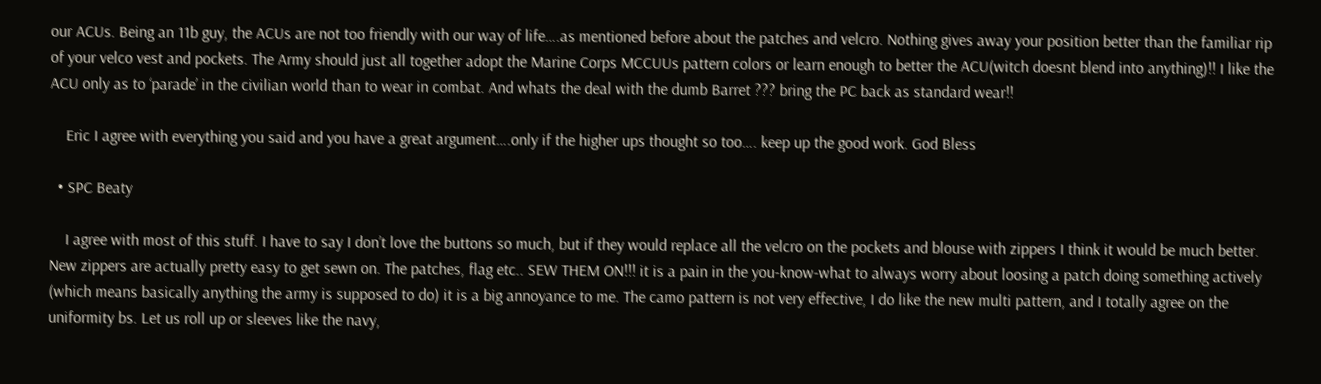our ACUs. Being an 11b guy, the ACUs are not too friendly with our way of life….as mentioned before about the patches and velcro. Nothing gives away your position better than the familiar rip of your velco vest and pockets. The Army should just all together adopt the Marine Corps MCCUUs pattern colors or learn enough to better the ACU(witch doesnt blend into anything)!! I like the ACU only as to ‘parade’ in the civilian world than to wear in combat. And whats the deal with the dumb Barret ??? bring the PC back as standard wear!!

    Eric I agree with everything you said and you have a great argument….only if the higher ups thought so too…. keep up the good work. God Bless

  • SPC Beaty

    I agree with most of this stuff. I have to say I don’t love the buttons so much, but if they would replace all the velcro on the pockets and blouse with zippers I think it would be much better. New zippers are actually pretty easy to get sewn on. The patches, flag etc.. SEW THEM ON!!! it is a pain in the you-know-what to always worry about loosing a patch doing something actively (which means basically anything the army is supposed to do) it is a big annoyance to me. The camo pattern is not very effective, I do like the new multi pattern, and I totally agree on the uniformity bs. Let us roll up or sleeves like the navy,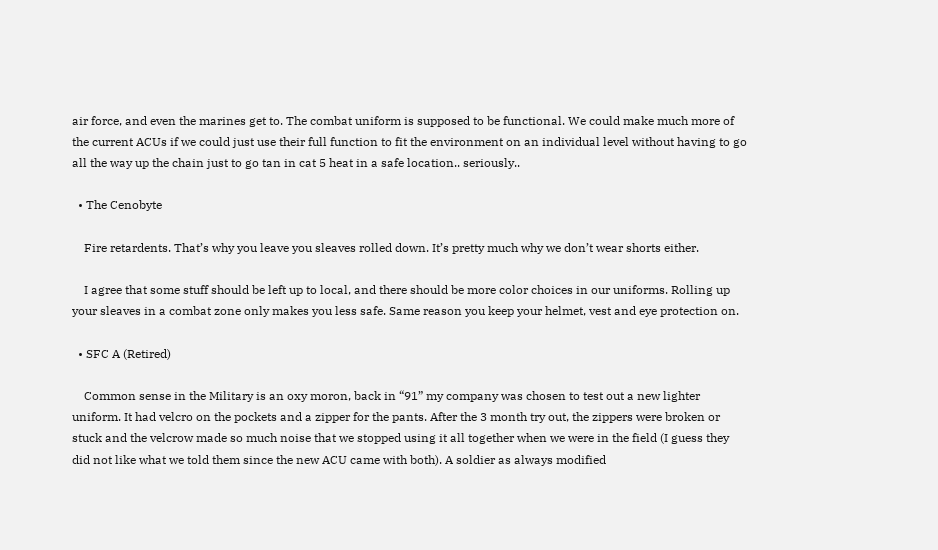air force, and even the marines get to. The combat uniform is supposed to be functional. We could make much more of the current ACUs if we could just use their full function to fit the environment on an individual level without having to go all the way up the chain just to go tan in cat 5 heat in a safe location.. seriously..

  • The Cenobyte

    Fire retardents. That’s why you leave you sleaves rolled down. It’s pretty much why we don’t wear shorts either.

    I agree that some stuff should be left up to local, and there should be more color choices in our uniforms. Rolling up your sleaves in a combat zone only makes you less safe. Same reason you keep your helmet, vest and eye protection on.

  • SFC A (Retired)

    Common sense in the Military is an oxy moron, back in “91” my company was chosen to test out a new lighter uniform. It had velcro on the pockets and a zipper for the pants. After the 3 month try out, the zippers were broken or stuck and the velcrow made so much noise that we stopped using it all together when we were in the field (I guess they did not like what we told them since the new ACU came with both). A soldier as always modified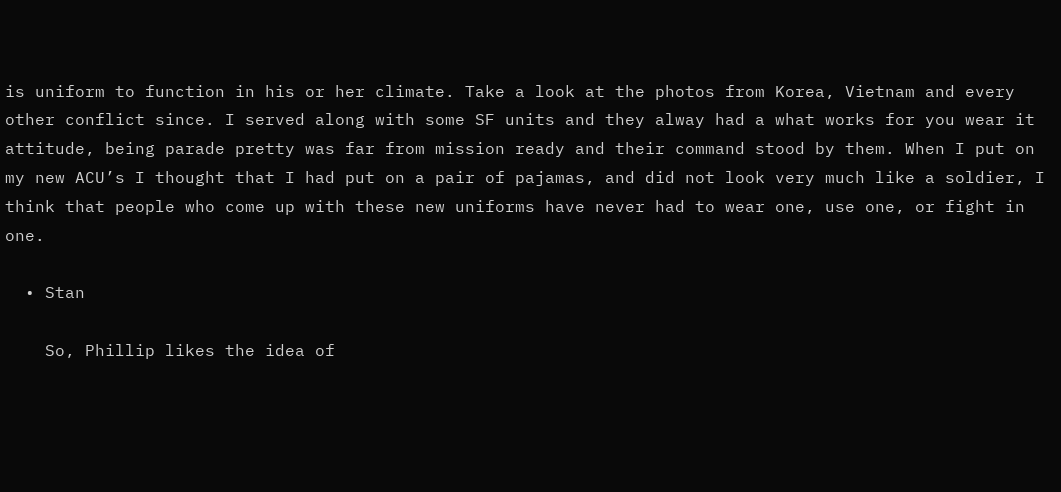is uniform to function in his or her climate. Take a look at the photos from Korea, Vietnam and every other conflict since. I served along with some SF units and they alway had a what works for you wear it attitude, being parade pretty was far from mission ready and their command stood by them. When I put on my new ACU’s I thought that I had put on a pair of pajamas, and did not look very much like a soldier, I think that people who come up with these new uniforms have never had to wear one, use one, or fight in one.

  • Stan

    So, Phillip likes the idea of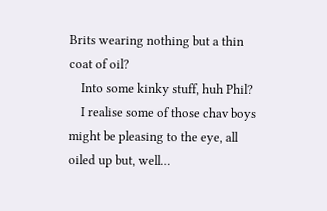Brits wearing nothing but a thin coat of oil?
    Into some kinky stuff, huh Phil?
    I realise some of those chav boys might be pleasing to the eye, all oiled up but, well…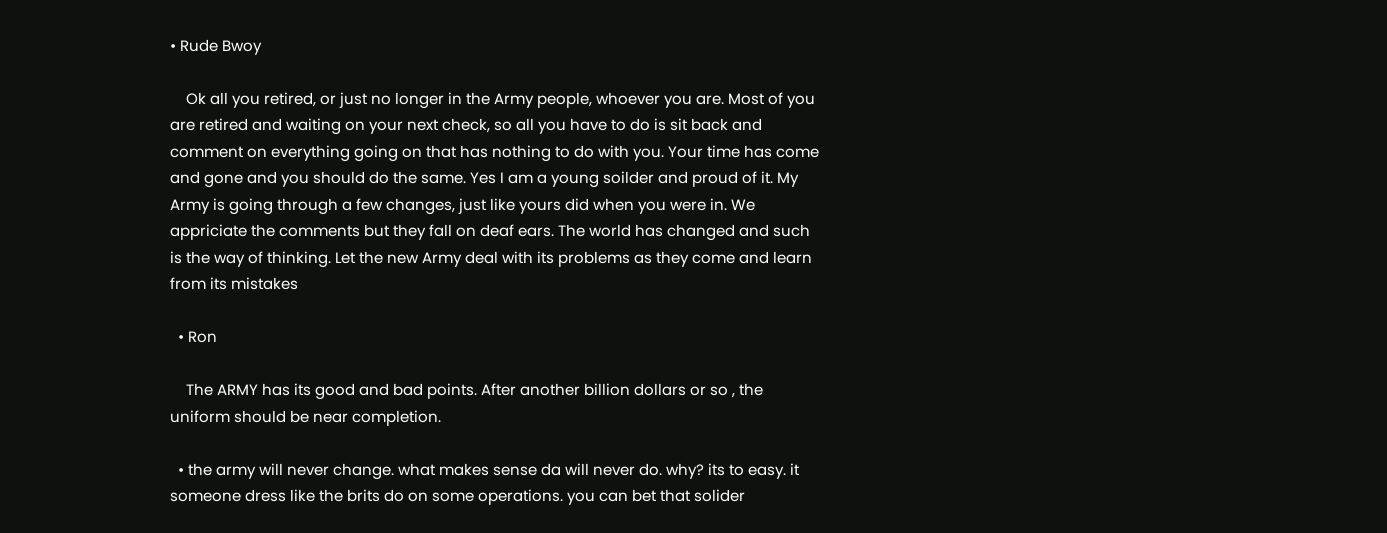• Rude Bwoy

    Ok all you retired, or just no longer in the Army people, whoever you are. Most of you are retired and waiting on your next check, so all you have to do is sit back and comment on everything going on that has nothing to do with you. Your time has come and gone and you should do the same. Yes I am a young soilder and proud of it. My Army is going through a few changes, just like yours did when you were in. We appriciate the comments but they fall on deaf ears. The world has changed and such is the way of thinking. Let the new Army deal with its problems as they come and learn from its mistakes

  • Ron

    The ARMY has its good and bad points. After another billion dollars or so , the uniform should be near completion.

  • the army will never change. what makes sense da will never do. why? its to easy. it someone dress like the brits do on some operations. you can bet that solider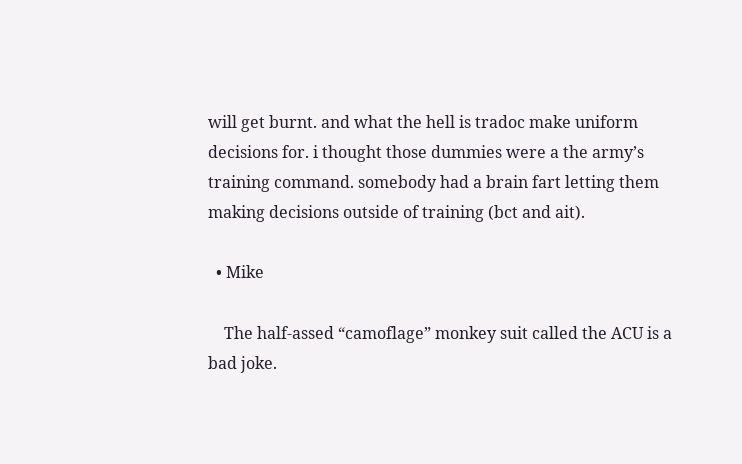will get burnt. and what the hell is tradoc make uniform decisions for. i thought those dummies were a the army’s training command. somebody had a brain fart letting them making decisions outside of training (bct and ait).

  • Mike

    The half-assed “camoflage” monkey suit called the ACU is a bad joke.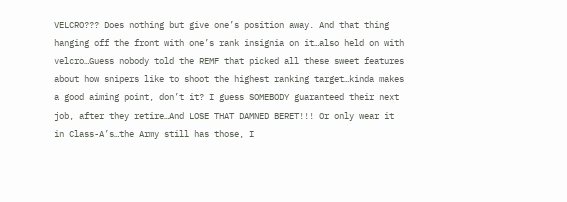VELCRO??? Does nothing but give one’s position away. And that thing hanging off the front with one’s rank insignia on it…also held on with velcro…Guess nobody told the REMF that picked all these sweet features about how snipers like to shoot the highest ranking target…kinda makes a good aiming point, don’t it? I guess SOMEBODY guaranteed their next job, after they retire…And LOSE THAT DAMNED BERET!!! Or only wear it in Class-A’s…the Army still has those, I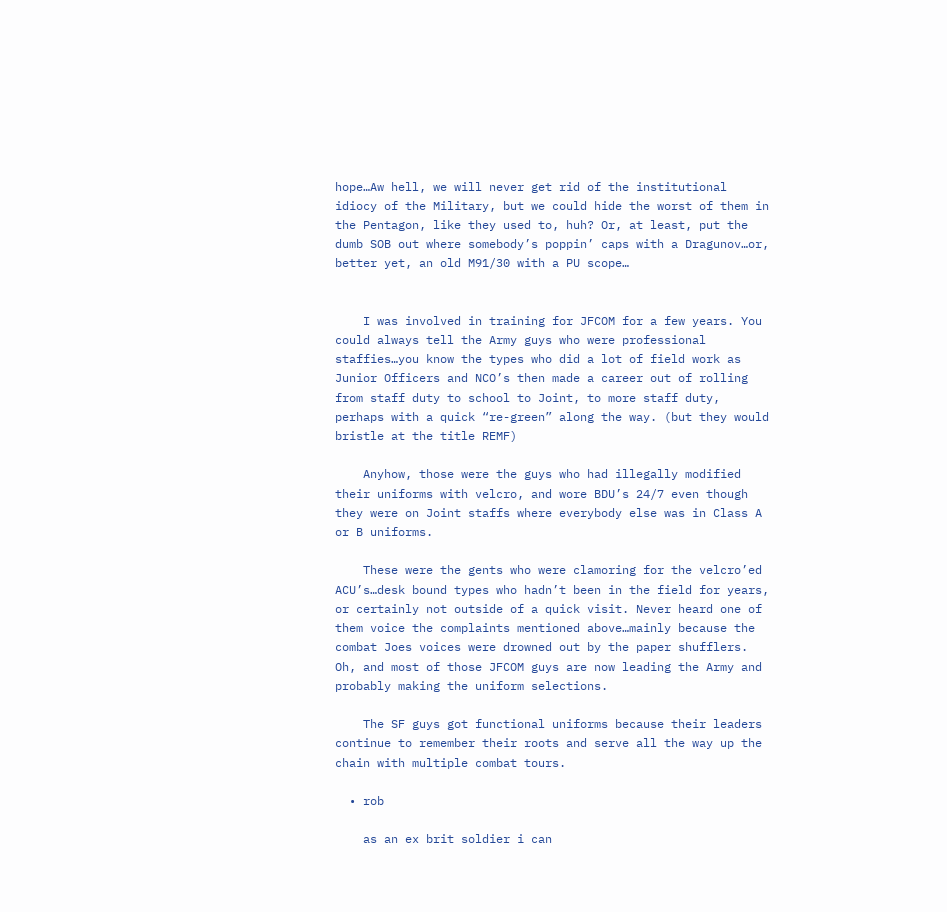hope…Aw hell, we will never get rid of the institutional idiocy of the Military, but we could hide the worst of them in the Pentagon, like they used to, huh? Or, at least, put the dumb SOB out where somebody’s poppin’ caps with a Dragunov…or, better yet, an old M91/30 with a PU scope…


    I was involved in training for JFCOM for a few years. You could always tell the Army guys who were professional staffies…you know the types who did a lot of field work as Junior Officers and NCO’s then made a career out of rolling from staff duty to school to Joint, to more staff duty, perhaps with a quick “re-green” along the way. (but they would bristle at the title REMF)

    Anyhow, those were the guys who had illegally modified their uniforms with velcro, and wore BDU’s 24/7 even though they were on Joint staffs where everybody else was in Class A or B uniforms.

    These were the gents who were clamoring for the velcro’ed ACU’s…desk bound types who hadn’t been in the field for years, or certainly not outside of a quick visit. Never heard one of them voice the complaints mentioned above…mainly because the combat Joes voices were drowned out by the paper shufflers. Oh, and most of those JFCOM guys are now leading the Army and probably making the uniform selections.

    The SF guys got functional uniforms because their leaders continue to remember their roots and serve all the way up the chain with multiple combat tours.

  • rob

    as an ex brit soldier i can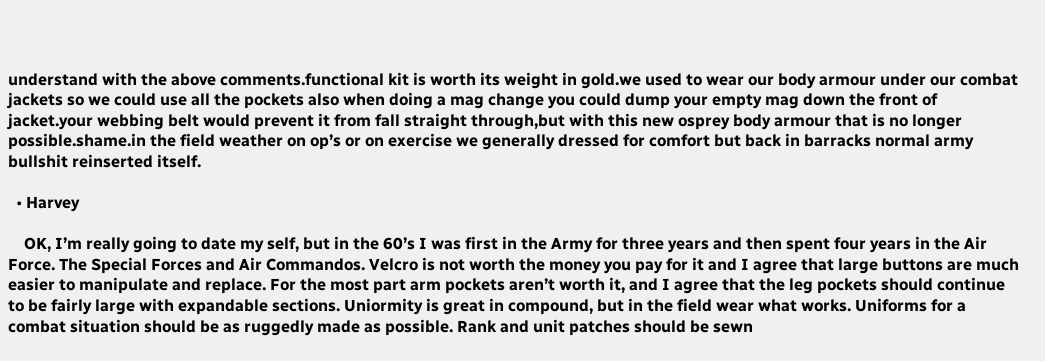understand with the above comments.functional kit is worth its weight in gold.we used to wear our body armour under our combat jackets so we could use all the pockets also when doing a mag change you could dump your empty mag down the front of jacket.your webbing belt would prevent it from fall straight through,but with this new osprey body armour that is no longer possible.shame.in the field weather on op’s or on exercise we generally dressed for comfort but back in barracks normal army bullshit reinserted itself.

  • Harvey

    OK, I’m really going to date my self, but in the 60’s I was first in the Army for three years and then spent four years in the Air Force. The Special Forces and Air Commandos. Velcro is not worth the money you pay for it and I agree that large buttons are much easier to manipulate and replace. For the most part arm pockets aren’t worth it, and I agree that the leg pockets should continue to be fairly large with expandable sections. Uniormity is great in compound, but in the field wear what works. Uniforms for a combat situation should be as ruggedly made as possible. Rank and unit patches should be sewn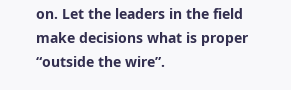on. Let the leaders in the field make decisions what is proper “outside the wire”.